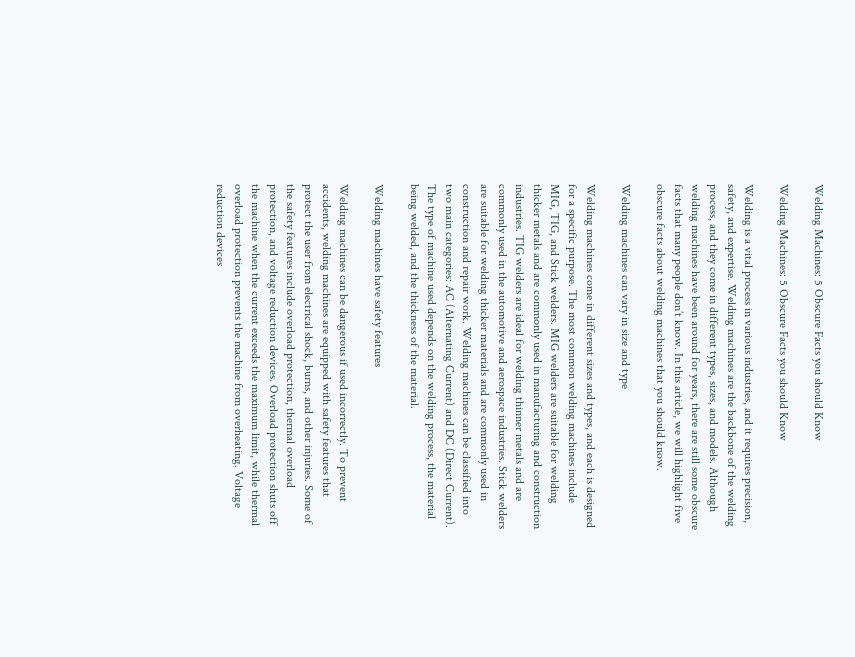Welding Machines: 5 Obscure Facts you should Know

Welding Machines: 5 Obscure Facts you should Know

Welding is a vital process in various industries, and it requires precision, safety, and expertise. Welding machines are the backbone of the welding process, and they come in different types, sizes, and models. Although welding machines have been around for years, there are still some obscure facts that many people don’t know. In this article, we will highlight five obscure facts about welding machines that you should know.

Welding machines can vary in size and type

Welding machines come in different sizes and types, and each is designed for a specific purpose. The most common welding machines include MIG, TIG, and Stick welders. MIG welders are suitable for welding thicker metals and are commonly used in manufacturing and construction industries. TIG welders are ideal for welding thinner metals and are commonly used in the automotive and aerospace industries. Stick welders are suitable for welding thicker materials and are commonly used in construction and repair work. Welding machines can be classified into two main categories: AC (Alternating Current) and DC (Direct Current). The type of machine used depends on the welding process, the material being welded, and the thickness of the material.

Welding machines have safety features

Welding machines can be dangerous if used incorrectly. To prevent accidents, welding machines are equipped with safety features that protect the user from electrical shock, burns, and other injuries. Some of the safety features include overload protection, thermal overload protection, and voltage reduction devices. Overload protection shuts off the machine when the current exceeds the maximum limit, while thermal overload protection prevents the machine from overheating. Voltage reduction devices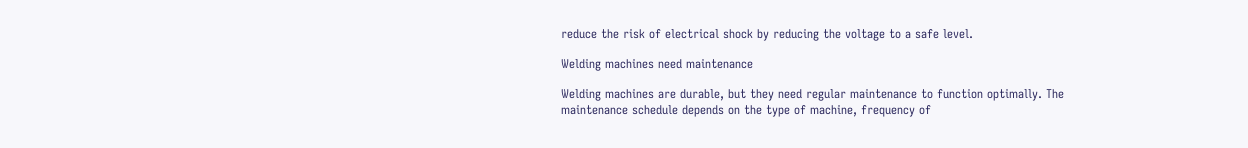reduce the risk of electrical shock by reducing the voltage to a safe level.

Welding machines need maintenance

Welding machines are durable, but they need regular maintenance to function optimally. The maintenance schedule depends on the type of machine, frequency of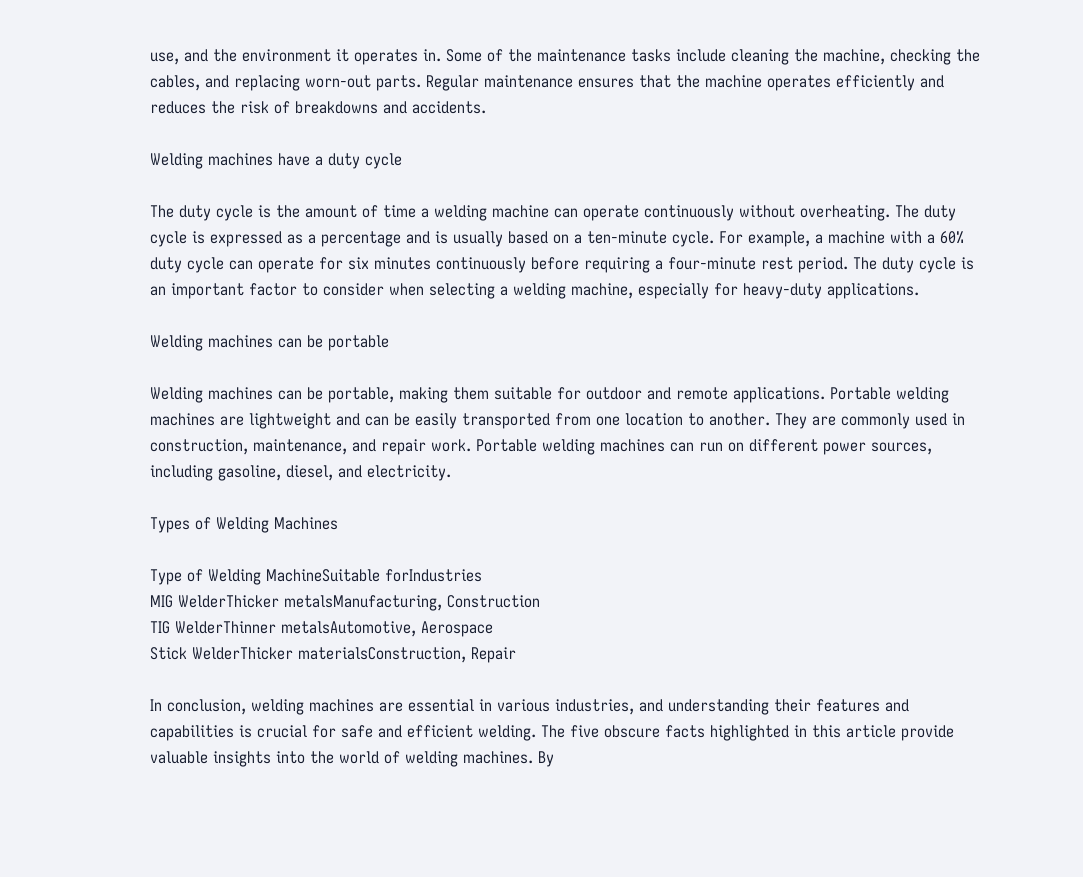use, and the environment it operates in. Some of the maintenance tasks include cleaning the machine, checking the cables, and replacing worn-out parts. Regular maintenance ensures that the machine operates efficiently and reduces the risk of breakdowns and accidents.

Welding machines have a duty cycle

The duty cycle is the amount of time a welding machine can operate continuously without overheating. The duty cycle is expressed as a percentage and is usually based on a ten-minute cycle. For example, a machine with a 60% duty cycle can operate for six minutes continuously before requiring a four-minute rest period. The duty cycle is an important factor to consider when selecting a welding machine, especially for heavy-duty applications.

Welding machines can be portable

Welding machines can be portable, making them suitable for outdoor and remote applications. Portable welding machines are lightweight and can be easily transported from one location to another. They are commonly used in construction, maintenance, and repair work. Portable welding machines can run on different power sources, including gasoline, diesel, and electricity.

Types of Welding Machines

Type of Welding MachineSuitable forIndustries
MIG WelderThicker metalsManufacturing, Construction
TIG WelderThinner metalsAutomotive, Aerospace
Stick WelderThicker materialsConstruction, Repair

In conclusion, welding machines are essential in various industries, and understanding their features and capabilities is crucial for safe and efficient welding. The five obscure facts highlighted in this article provide valuable insights into the world of welding machines. By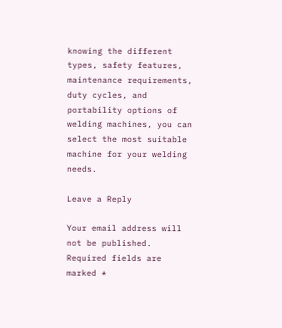knowing the different types, safety features, maintenance requirements, duty cycles, and portability options of welding machines, you can select the most suitable machine for your welding needs.

Leave a Reply

Your email address will not be published. Required fields are marked *